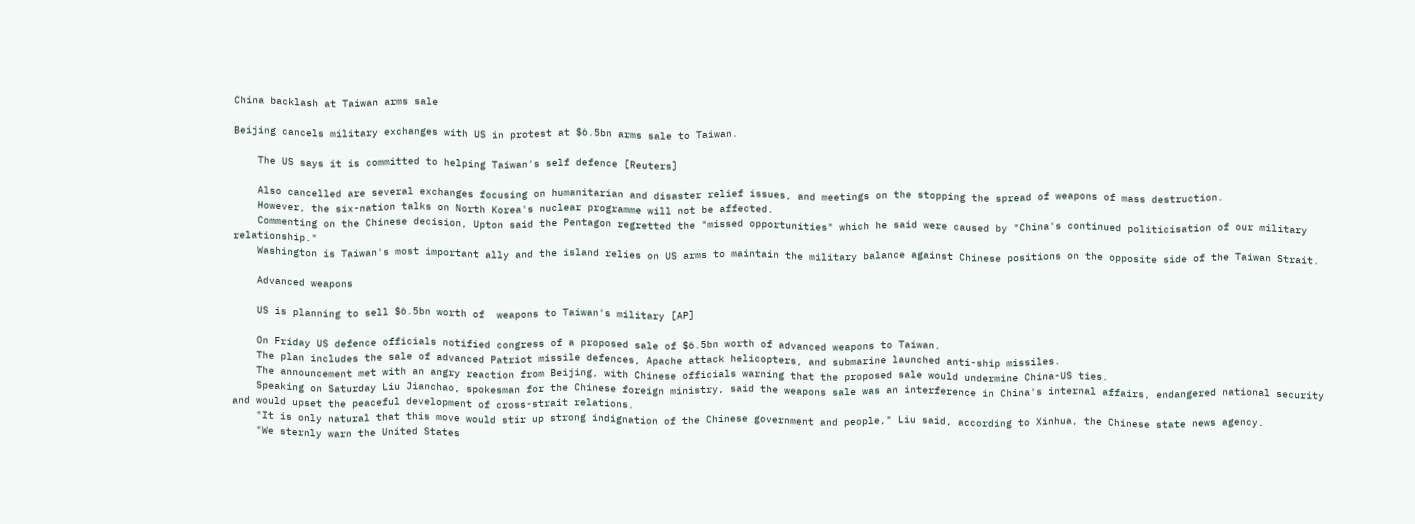China backlash at Taiwan arms sale

Beijing cancels military exchanges with US in protest at $6.5bn arms sale to Taiwan.

    The US says it is committed to helping Taiwan's self defence [Reuters]

    Also cancelled are several exchanges focusing on humanitarian and disaster relief issues, and meetings on the stopping the spread of weapons of mass destruction.
    However, the six-nation talks on North Korea's nuclear programme will not be affected.
    Commenting on the Chinese decision, Upton said the Pentagon regretted the "missed opportunities" which he said were caused by "China's continued politicisation of our military relationship."
    Washington is Taiwan's most important ally and the island relies on US arms to maintain the military balance against Chinese positions on the opposite side of the Taiwan Strait.

    Advanced weapons

    US is planning to sell $6.5bn worth of  weapons to Taiwan's military [AP]

    On Friday US defence officials notified congress of a proposed sale of $6.5bn worth of advanced weapons to Taiwan.
    The plan includes the sale of advanced Patriot missile defences, Apache attack helicopters, and submarine launched anti-ship missiles.
    The announcement met with an angry reaction from Beijing, with Chinese officials warning that the proposed sale would undermine China-US ties.
    Speaking on Saturday Liu Jianchao, spokesman for the Chinese foreign ministry, said the weapons sale was an interference in China's internal affairs, endangered national security and would upset the peaceful development of cross-strait relations.
    "It is only natural that this move would stir up strong indignation of the Chinese government and people," Liu said, according to Xinhua, the Chinese state news agency.
    "We sternly warn the United States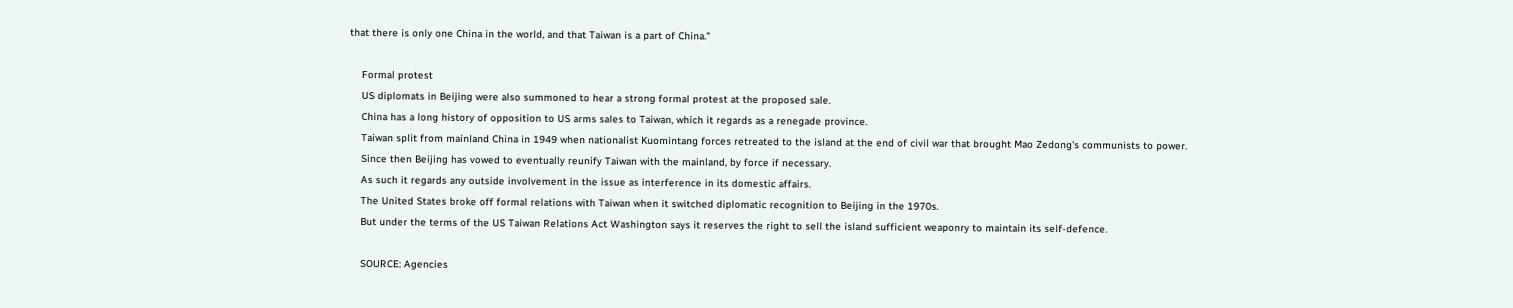that there is only one China in the world, and that Taiwan is a part of China."

    Formal protest
    US diplomats in Beijing were also summoned to hear a strong formal protest at the proposed sale.
    China has a long history of opposition to US arms sales to Taiwan, which it regards as a renegade province.
    Taiwan split from mainland China in 1949 when nationalist Kuomintang forces retreated to the island at the end of civil war that brought Mao Zedong's communists to power.
    Since then Beijing has vowed to eventually reunify Taiwan with the mainland, by force if necessary.
    As such it regards any outside involvement in the issue as interference in its domestic affairs.
    The United States broke off formal relations with Taiwan when it switched diplomatic recognition to Beijing in the 1970s.
    But under the terms of the US Taiwan Relations Act Washington says it reserves the right to sell the island sufficient weaponry to maintain its self-defence.

    SOURCE: Agencies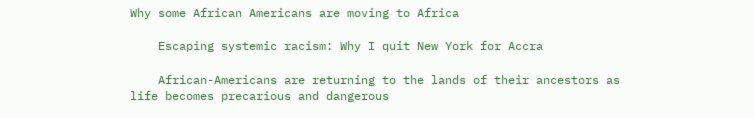Why some African Americans are moving to Africa

    Escaping systemic racism: Why I quit New York for Accra

    African-Americans are returning to the lands of their ancestors as life becomes precarious and dangerous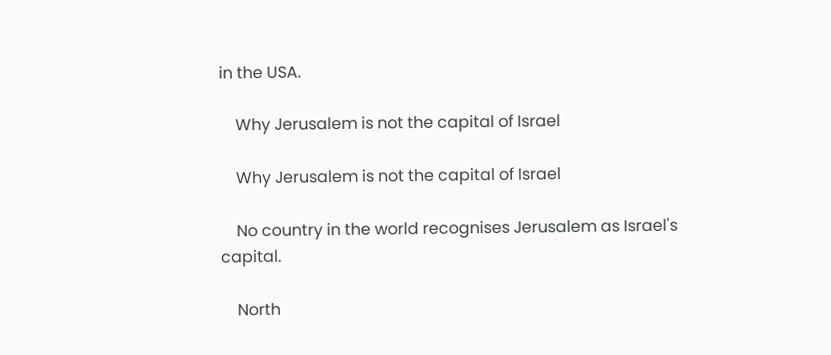in the USA.

    Why Jerusalem is not the capital of Israel

    Why Jerusalem is not the capital of Israel

    No country in the world recognises Jerusalem as Israel's capital.

    North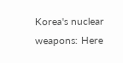Korea's nuclear weapons: Here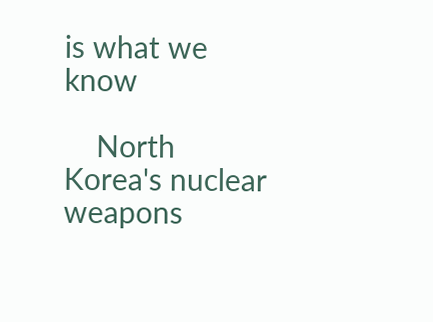is what we know

    North Korea's nuclear weapons